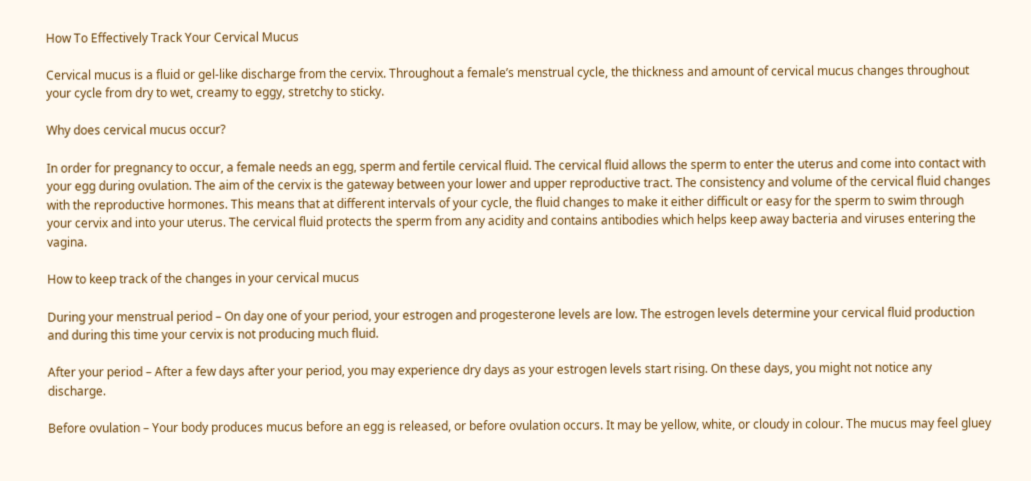How To Effectively Track Your Cervical Mucus

Cervical mucus is a fluid or gel-like discharge from the cervix. Throughout a female’s menstrual cycle, the thickness and amount of cervical mucus changes throughout your cycle from dry to wet, creamy to eggy, stretchy to sticky.

Why does cervical mucus occur?

In order for pregnancy to occur, a female needs an egg, sperm and fertile cervical fluid. The cervical fluid allows the sperm to enter the uterus and come into contact with your egg during ovulation. The aim of the cervix is the gateway between your lower and upper reproductive tract. The consistency and volume of the cervical fluid changes with the reproductive hormones. This means that at different intervals of your cycle, the fluid changes to make it either difficult or easy for the sperm to swim through your cervix and into your uterus. The cervical fluid protects the sperm from any acidity and contains antibodies which helps keep away bacteria and viruses entering the vagina.

How to keep track of the changes in your cervical mucus

During your menstrual period – On day one of your period, your estrogen and progesterone levels are low. The estrogen levels determine your cervical fluid production and during this time your cervix is not producing much fluid.

After your period – After a few days after your period, you may experience dry days as your estrogen levels start rising. On these days, you might not notice any discharge.

Before ovulation – Your body produces mucus before an egg is released, or before ovulation occurs. It may be yellow, white, or cloudy in colour. The mucus may feel gluey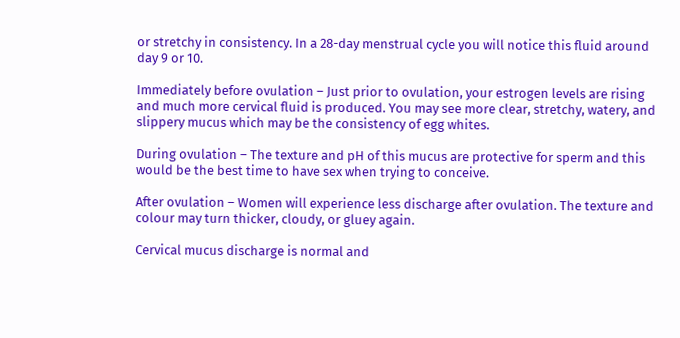or stretchy in consistency. In a 28-day menstrual cycle you will notice this fluid around day 9 or 10.

Immediately before ovulation – Just prior to ovulation, your estrogen levels are rising and much more cervical fluid is produced. You may see more clear, stretchy, watery, and slippery mucus which may be the consistency of egg whites.

During ovulation – The texture and pH of this mucus are protective for sperm and this would be the best time to have sex when trying to conceive.

After ovulation – Women will experience less discharge after ovulation. The texture and colour may turn thicker, cloudy, or gluey again.

Cervical mucus discharge is normal and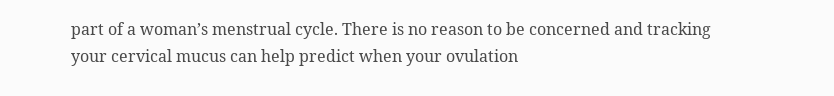part of a woman’s menstrual cycle. There is no reason to be concerned and tracking your cervical mucus can help predict when your ovulation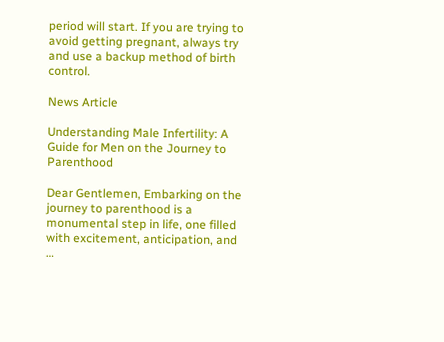period will start. If you are trying to avoid getting pregnant, always try and use a backup method of birth control.

News Article

Understanding Male Infertility: A Guide for Men on the Journey to Parenthood

Dear Gentlemen, Embarking on the journey to parenthood is a monumental step in life, one filled with excitement, anticipation, and …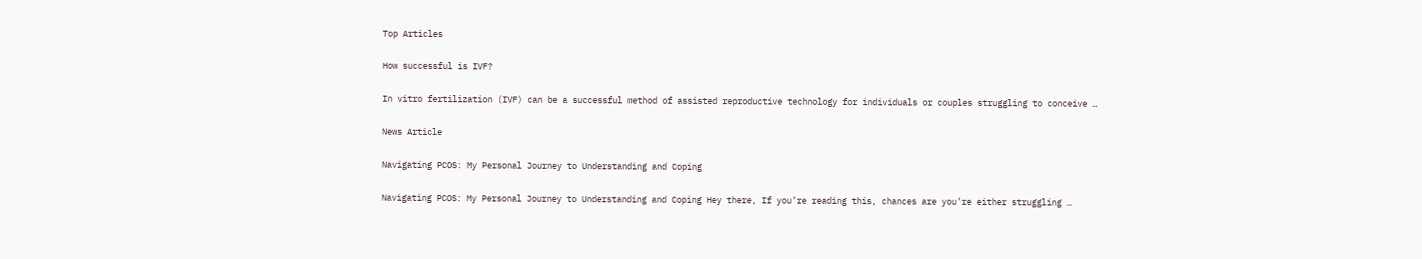Top Articles

How successful is IVF?

In vitro fertilization (IVF) can be a successful method of assisted reproductive technology for individuals or couples struggling to conceive …

News Article

Navigating PCOS: My Personal Journey to Understanding and Coping

Navigating PCOS: My Personal Journey to Understanding and Coping Hey there, If you’re reading this, chances are you’re either struggling …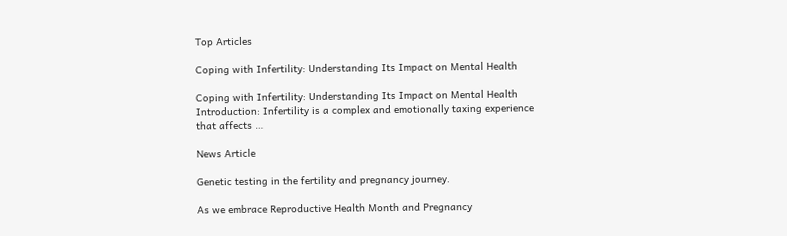Top Articles

Coping with Infertility: Understanding Its Impact on Mental Health

Coping with Infertility: Understanding Its Impact on Mental Health Introduction: Infertility is a complex and emotionally taxing experience that affects …

News Article

Genetic testing in the fertility and pregnancy journey.

As we embrace Reproductive Health Month and Pregnancy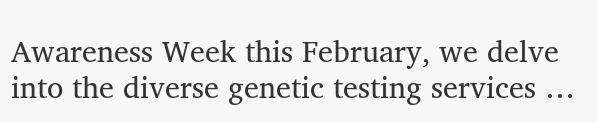Awareness Week this February, we delve into the diverse genetic testing services …